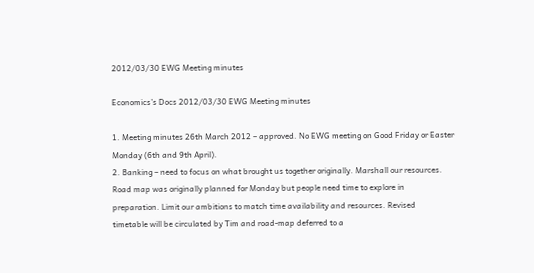2012/03/30 EWG Meeting minutes

Economics’s Docs 2012/03/30 EWG Meeting minutes

1. Meeting minutes 26th March 2012 – approved. No EWG meeting on Good Friday or Easter
Monday (6th and 9th April).
2. Banking – need to focus on what brought us together originally. Marshall our resources.
Road map was originally planned for Monday but people need time to explore in
preparation. Limit our ambitions to match time availability and resources. Revised
timetable will be circulated by Tim and road-map deferred to a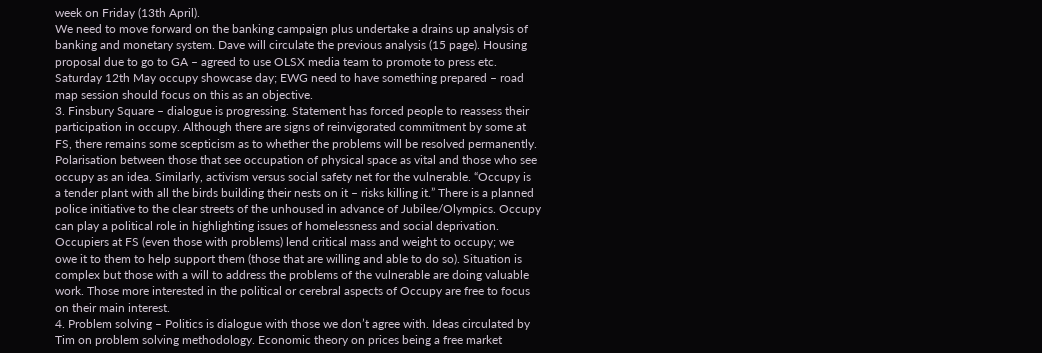week on Friday (13th April).
We need to move forward on the banking campaign plus undertake a drains up analysis of
banking and monetary system. Dave will circulate the previous analysis (15 page). Housing
proposal due to go to GA – agreed to use OLSX media team to promote to press etc.
Saturday 12th May occupy showcase day; EWG need to have something prepared – road
map session should focus on this as an objective.
3. Finsbury Square – dialogue is progressing. Statement has forced people to reassess their
participation in occupy. Although there are signs of reinvigorated commitment by some at
FS, there remains some scepticism as to whether the problems will be resolved permanently.
Polarisation between those that see occupation of physical space as vital and those who see
occupy as an idea. Similarly, activism versus social safety net for the vulnerable. “Occupy is
a tender plant with all the birds building their nests on it – risks killing it.” There is a planned
police initiative to the clear streets of the unhoused in advance of Jubilee/Olympics. Occupy
can play a political role in highlighting issues of homelessness and social deprivation.
Occupiers at FS (even those with problems) lend critical mass and weight to occupy; we
owe it to them to help support them (those that are willing and able to do so). Situation is
complex but those with a will to address the problems of the vulnerable are doing valuable
work. Those more interested in the political or cerebral aspects of Occupy are free to focus
on their main interest.
4. Problem solving – Politics is dialogue with those we don’t agree with. Ideas circulated by
Tim on problem solving methodology. Economic theory on prices being a free market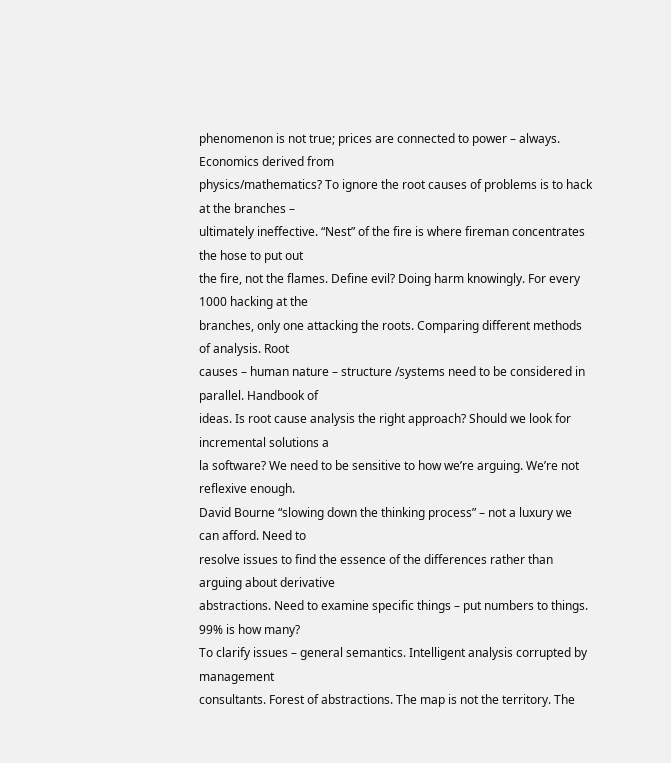phenomenon is not true; prices are connected to power – always. Economics derived from
physics/mathematics? To ignore the root causes of problems is to hack at the branches –
ultimately ineffective. “Nest” of the fire is where fireman concentrates the hose to put out
the fire, not the flames. Define evil? Doing harm knowingly. For every 1000 hacking at the
branches, only one attacking the roots. Comparing different methods of analysis. Root
causes – human nature – structure /systems need to be considered in parallel. Handbook of
ideas. Is root cause analysis the right approach? Should we look for incremental solutions a
la software? We need to be sensitive to how we’re arguing. We’re not reflexive enough.
David Bourne “slowing down the thinking process” – not a luxury we can afford. Need to
resolve issues to find the essence of the differences rather than arguing about derivative
abstractions. Need to examine specific things – put numbers to things. 99% is how many?
To clarify issues – general semantics. Intelligent analysis corrupted by management
consultants. Forest of abstractions. The map is not the territory. The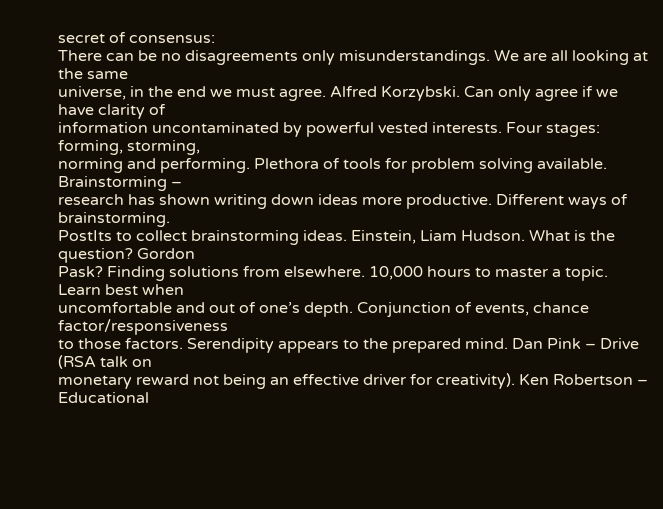secret of consensus:
There can be no disagreements only misunderstandings. We are all looking at the same
universe, in the end we must agree. Alfred Korzybski. Can only agree if we have clarity of
information uncontaminated by powerful vested interests. Four stages: forming, storming,
norming and performing. Plethora of tools for problem solving available. Brainstorming –
research has shown writing down ideas more productive. Different ways of brainstorming.
PostIts to collect brainstorming ideas. Einstein, Liam Hudson. What is the question? Gordon
Pask? Finding solutions from elsewhere. 10,000 hours to master a topic. Learn best when
uncomfortable and out of one’s depth. Conjunction of events, chance factor/responsiveness
to those factors. Serendipity appears to the prepared mind. Dan Pink – Drive (RSA talk on
monetary reward not being an effective driver for creativity). Ken Robertson – Educational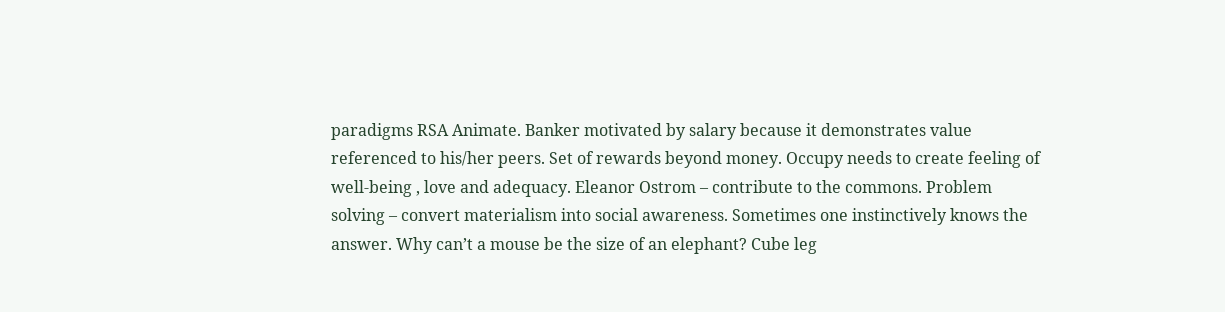paradigms RSA Animate. Banker motivated by salary because it demonstrates value
referenced to his/her peers. Set of rewards beyond money. Occupy needs to create feeling of
well-being , love and adequacy. Eleanor Ostrom – contribute to the commons. Problem
solving – convert materialism into social awareness. Sometimes one instinctively knows the
answer. Why can’t a mouse be the size of an elephant? Cube leg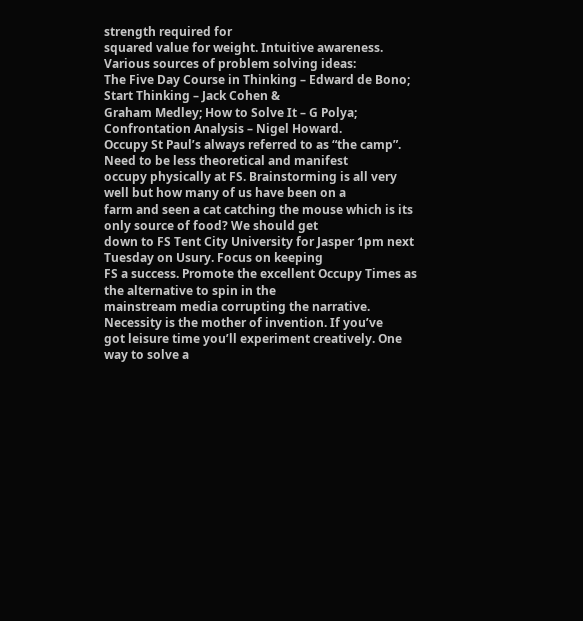strength required for
squared value for weight. Intuitive awareness. Various sources of problem solving ideas:
The Five Day Course in Thinking – Edward de Bono; Start Thinking – Jack Cohen &
Graham Medley; How to Solve It – G Polya; Confrontation Analysis – Nigel Howard.
Occupy St Paul’s always referred to as “the camp”. Need to be less theoretical and manifest
occupy physically at FS. Brainstorming is all very well but how many of us have been on a
farm and seen a cat catching the mouse which is its only source of food? We should get
down to FS Tent City University for Jasper 1pm next Tuesday on Usury. Focus on keeping
FS a success. Promote the excellent Occupy Times as the alternative to spin in the
mainstream media corrupting the narrative. Necessity is the mother of invention. If you’ve
got leisure time you’ll experiment creatively. One way to solve a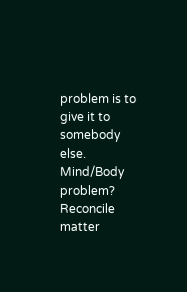problem is to give it to
somebody else. Mind/Body problem? Reconcile matter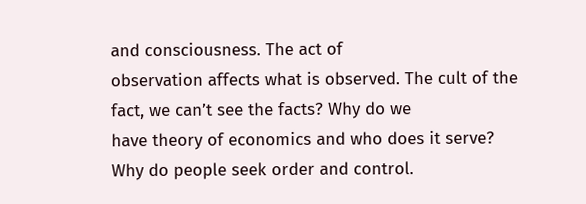and consciousness. The act of
observation affects what is observed. The cult of the fact, we can’t see the facts? Why do we
have theory of economics and who does it serve? Why do people seek order and control.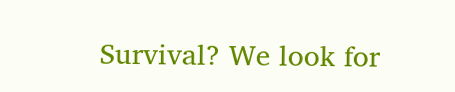Survival? We look for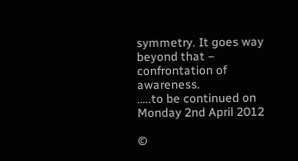symmetry. It goes way beyond that – confrontation of awareness.
…..to be continued on Monday 2nd April 2012

©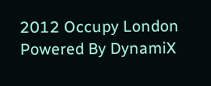2012 Occupy London
Powered By DynamiX